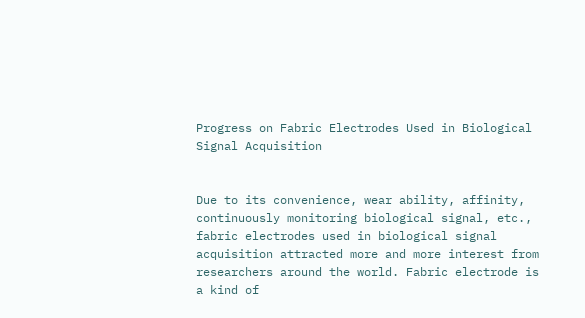Progress on Fabric Electrodes Used in Biological Signal Acquisition


Due to its convenience, wear ability, affinity, continuously monitoring biological signal, etc., fabric electrodes used in biological signal acquisition attracted more and more interest from researchers around the world. Fabric electrode is a kind of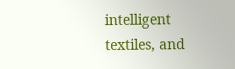intelligent textiles, and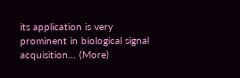its application is very prominent in biological signal acquisition… (More)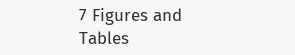7 Figures and Tables